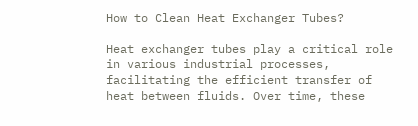How to Clean Heat Exchanger Tubes?

Heat exchanger tubes play a critical role in various industrial processes, facilitating the efficient transfer of heat between fluids. Over time, these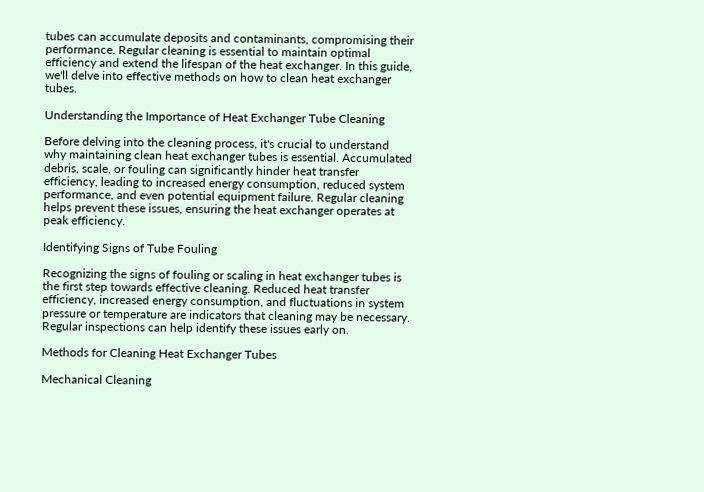tubes can accumulate deposits and contaminants, compromising their performance. Regular cleaning is essential to maintain optimal efficiency and extend the lifespan of the heat exchanger. In this guide, we'll delve into effective methods on how to clean heat exchanger tubes.

Understanding the Importance of Heat Exchanger Tube Cleaning

Before delving into the cleaning process, it's crucial to understand why maintaining clean heat exchanger tubes is essential. Accumulated debris, scale, or fouling can significantly hinder heat transfer efficiency, leading to increased energy consumption, reduced system performance, and even potential equipment failure. Regular cleaning helps prevent these issues, ensuring the heat exchanger operates at peak efficiency.

Identifying Signs of Tube Fouling

Recognizing the signs of fouling or scaling in heat exchanger tubes is the first step towards effective cleaning. Reduced heat transfer efficiency, increased energy consumption, and fluctuations in system pressure or temperature are indicators that cleaning may be necessary. Regular inspections can help identify these issues early on.

Methods for Cleaning Heat Exchanger Tubes

Mechanical Cleaning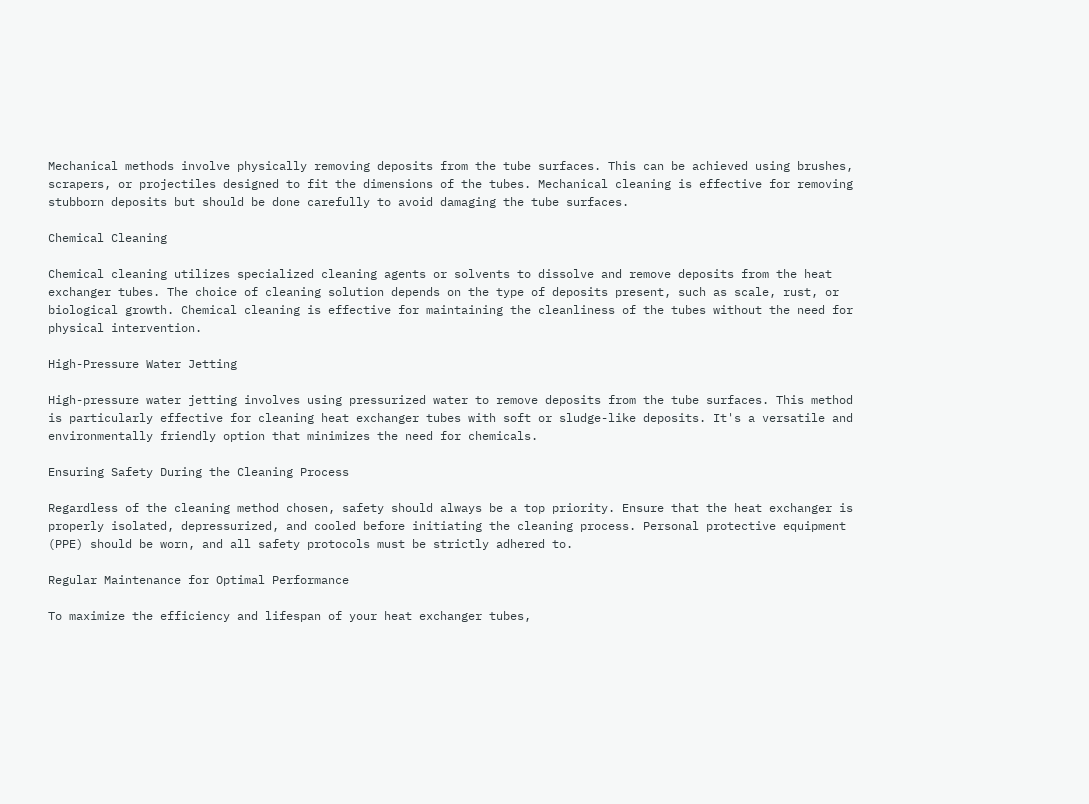Mechanical methods involve physically removing deposits from the tube surfaces. This can be achieved using brushes, scrapers, or projectiles designed to fit the dimensions of the tubes. Mechanical cleaning is effective for removing stubborn deposits but should be done carefully to avoid damaging the tube surfaces.

Chemical Cleaning

Chemical cleaning utilizes specialized cleaning agents or solvents to dissolve and remove deposits from the heat exchanger tubes. The choice of cleaning solution depends on the type of deposits present, such as scale, rust, or biological growth. Chemical cleaning is effective for maintaining the cleanliness of the tubes without the need for physical intervention.

High-Pressure Water Jetting

High-pressure water jetting involves using pressurized water to remove deposits from the tube surfaces. This method is particularly effective for cleaning heat exchanger tubes with soft or sludge-like deposits. It's a versatile and environmentally friendly option that minimizes the need for chemicals.

Ensuring Safety During the Cleaning Process

Regardless of the cleaning method chosen, safety should always be a top priority. Ensure that the heat exchanger is properly isolated, depressurized, and cooled before initiating the cleaning process. Personal protective equipment (PPE) should be worn, and all safety protocols must be strictly adhered to.

Regular Maintenance for Optimal Performance

To maximize the efficiency and lifespan of your heat exchanger tubes,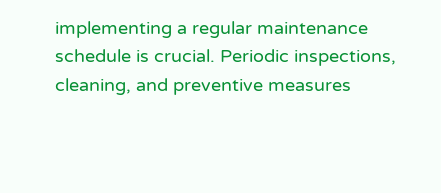implementing a regular maintenance schedule is crucial. Periodic inspections, cleaning, and preventive measures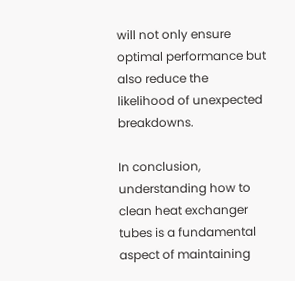will not only ensure optimal performance but also reduce the likelihood of unexpected breakdowns.

In conclusion, understanding how to clean heat exchanger tubes is a fundamental aspect of maintaining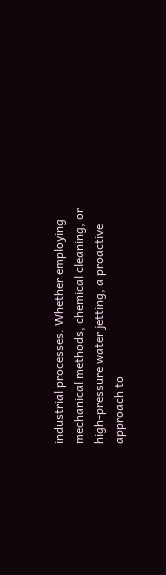industrial processes. Whether employing mechanical methods, chemical cleaning, or high-pressure water jetting, a proactive approach to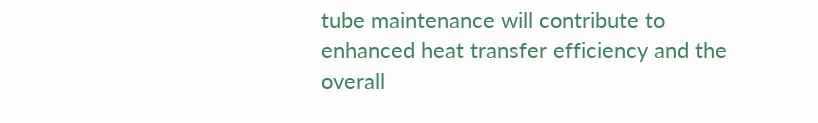tube maintenance will contribute to enhanced heat transfer efficiency and the overall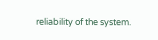reliability of the system.